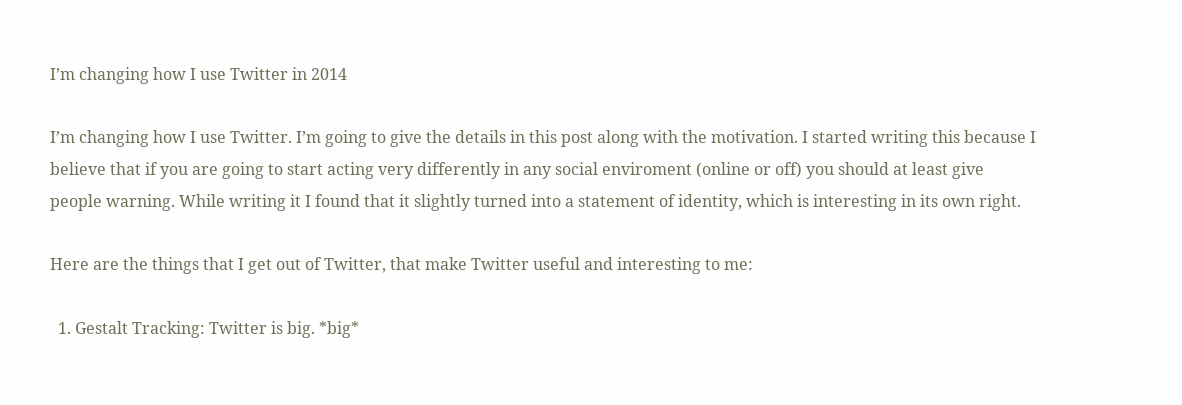I’m changing how I use Twitter in 2014

I’m changing how I use Twitter. I’m going to give the details in this post along with the motivation. I started writing this because I believe that if you are going to start acting very differently in any social enviroment (online or off) you should at least give people warning. While writing it I found that it slightly turned into a statement of identity, which is interesting in its own right.

Here are the things that I get out of Twitter, that make Twitter useful and interesting to me:

  1. Gestalt Tracking: Twitter is big. *big*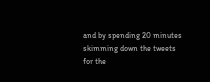and by spending 20 minutes skimming down the tweets for the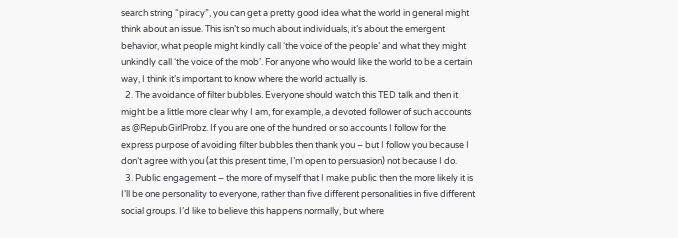search string “piracy”, you can get a pretty good idea what the world in general might think about an issue. This isn’t so much about individuals, it’s about the emergent behavior, what people might kindly call ‘the voice of the people’ and what they might unkindly call ‘the voice of the mob’. For anyone who would like the world to be a certain way, I think it’s important to know where the world actually is.
  2. The avoidance of filter bubbles. Everyone should watch this TED talk and then it might be a little more clear why I am, for example, a devoted follower of such accounts as @RepubGirlProbz. If you are one of the hundred or so accounts I follow for the express purpose of avoiding filter bubbles then thank you – but I follow you because I don’t agree with you (at this present time, I’m open to persuasion) not because I do.
  3. Public engagement – the more of myself that I make public then the more likely it is I’ll be one personality to everyone, rather than five different personalities in five different social groups. I’d like to believe this happens normally, but where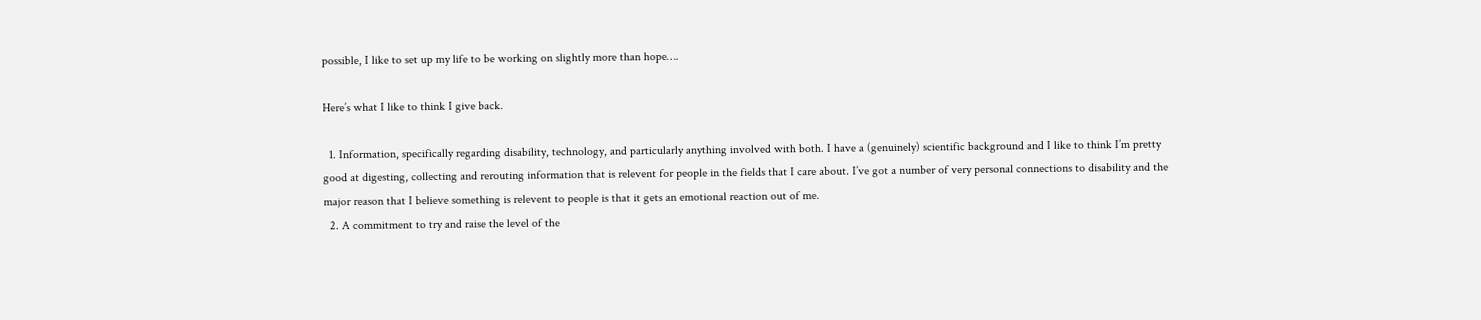possible, I like to set up my life to be working on slightly more than hope….

Here’s what I like to think I give back.

  1. Information, specifically regarding disability, technology, and particularly anything involved with both. I have a (genuinely) scientific background and I like to think I’m pretty good at digesting, collecting and rerouting information that is relevent for people in the fields that I care about. I’ve got a number of very personal connections to disability and the major reason that I believe something is relevent to people is that it gets an emotional reaction out of me.
  2. A commitment to try and raise the level of the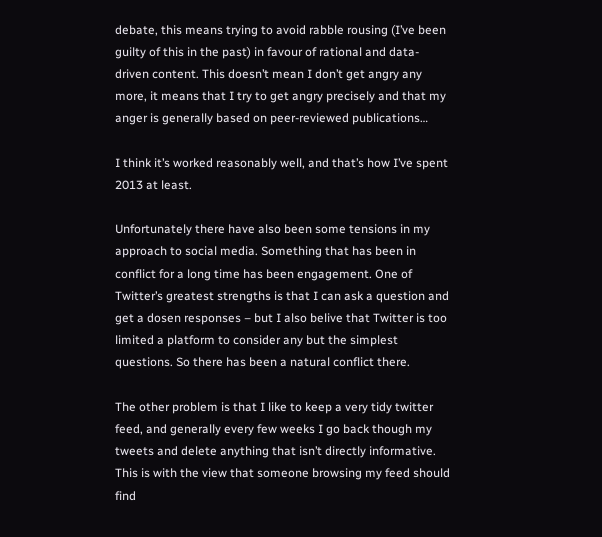debate, this means trying to avoid rabble rousing (I’ve been guilty of this in the past) in favour of rational and data-driven content. This doesn’t mean I don’t get angry any more, it means that I try to get angry precisely and that my anger is generally based on peer-reviewed publications…

I think it’s worked reasonably well, and that’s how I’ve spent 2013 at least.

Unfortunately there have also been some tensions in my approach to social media. Something that has been in conflict for a long time has been engagement. One of Twitter’s greatest strengths is that I can ask a question and get a dosen responses – but I also belive that Twitter is too limited a platform to consider any but the simplest questions. So there has been a natural conflict there.

The other problem is that I like to keep a very tidy twitter feed, and generally every few weeks I go back though my tweets and delete anything that isn’t directly informative. This is with the view that someone browsing my feed should find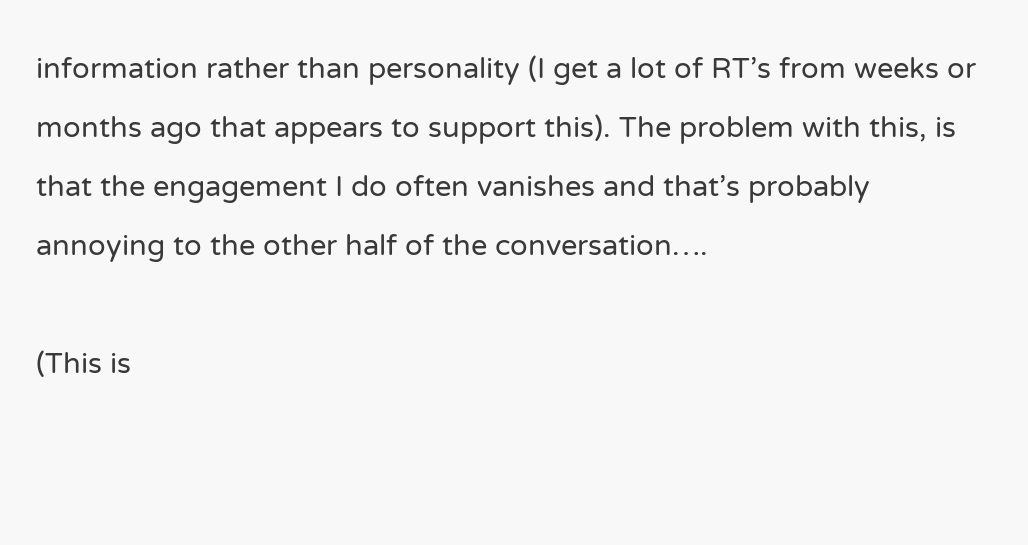information rather than personality (I get a lot of RT’s from weeks or months ago that appears to support this). The problem with this, is that the engagement I do often vanishes and that’s probably annoying to the other half of the conversation….

(This is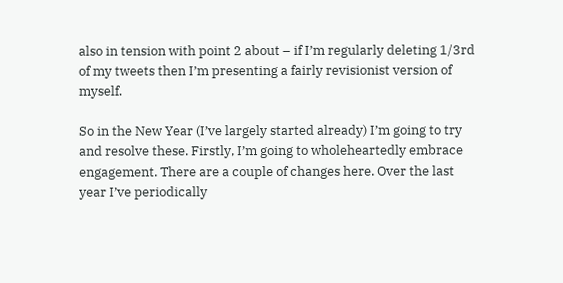also in tension with point 2 about – if I’m regularly deleting 1/3rd of my tweets then I’m presenting a fairly revisionist version of myself.

So in the New Year (I’ve largely started already) I’m going to try and resolve these. Firstly, I’m going to wholeheartedly embrace engagement. There are a couple of changes here. Over the last year I’ve periodically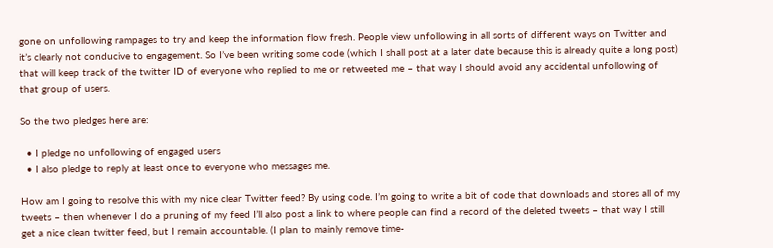gone on unfollowing rampages to try and keep the information flow fresh. People view unfollowing in all sorts of different ways on Twitter and it’s clearly not conducive to engagement. So I’ve been writing some code (which I shall post at a later date because this is already quite a long post) that will keep track of the twitter ID of everyone who replied to me or retweeted me – that way I should avoid any accidental unfollowing of that group of users.

So the two pledges here are:

  • I pledge no unfollowing of engaged users
  • I also pledge to reply at least once to everyone who messages me.

How am I going to resolve this with my nice clear Twitter feed? By using code. I’m going to write a bit of code that downloads and stores all of my tweets – then whenever I do a pruning of my feed I’ll also post a link to where people can find a record of the deleted tweets – that way I still get a nice clean twitter feed, but I remain accountable. (I plan to mainly remove time-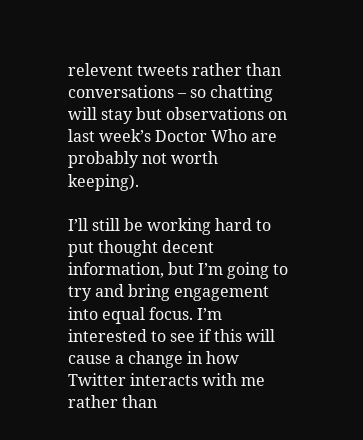relevent tweets rather than conversations – so chatting will stay but observations on last week’s Doctor Who are probably not worth keeping).

I’ll still be working hard to put thought decent information, but I’m going to try and bring engagement into equal focus. I’m interested to see if this will cause a change in how Twitter interacts with me rather than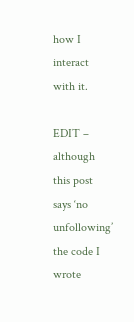how I interact with it.

EDIT – although this post says ‘no unfollowing’ the code I wrote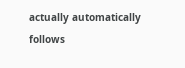actually automatically follows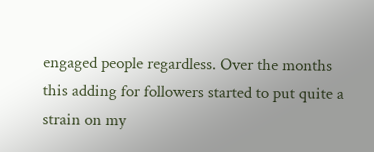engaged people regardless. Over the months this adding for followers started to put quite a strain on my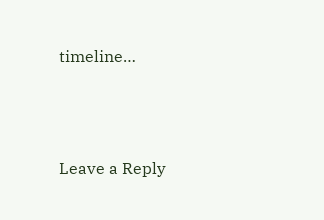timeline…




Leave a Reply